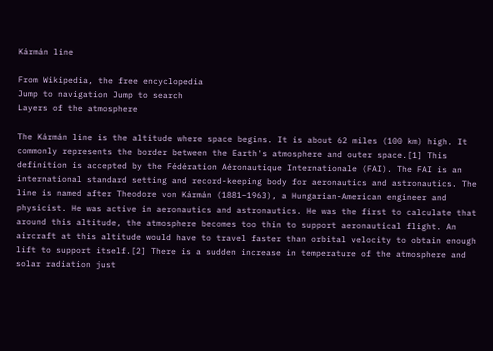Kármán line

From Wikipedia, the free encyclopedia
Jump to navigation Jump to search
Layers of the atmosphere

The Kármán line is the altitude where space begins. It is about 62 miles (100 km) high. It commonly represents the border between the Earth's atmosphere and outer space.[1] This definition is accepted by the Fédération Aéronautique Internationale (FAI). The FAI is an international standard setting and record-keeping body for aeronautics and astronautics. The line is named after Theodore von Kármán (1881–1963), a Hungarian-American engineer and physicist. He was active in aeronautics and astronautics. He was the first to calculate that around this altitude, the atmosphere becomes too thin to support aeronautical flight. An aircraft at this altitude would have to travel faster than orbital velocity to obtain enough lift to support itself.[2] There is a sudden increase in temperature of the atmosphere and solar radiation just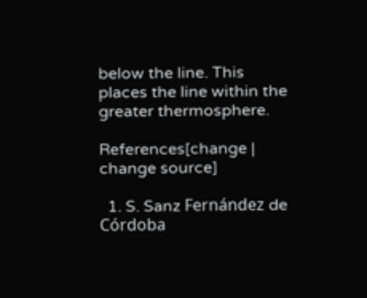below the line. This places the line within the greater thermosphere.

References[change | change source]

  1. S. Sanz Fernández de Córdoba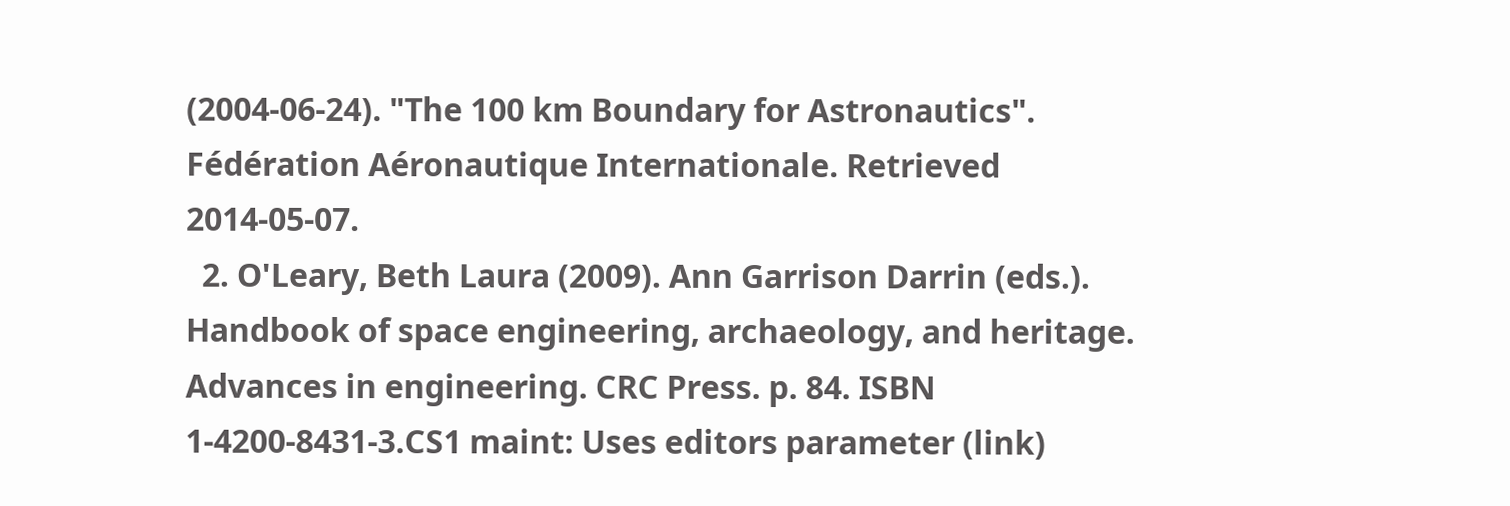(2004-06-24). "The 100 km Boundary for Astronautics". Fédération Aéronautique Internationale. Retrieved 2014-05-07.
  2. O'Leary, Beth Laura (2009). Ann Garrison Darrin (eds.). Handbook of space engineering, archaeology, and heritage. Advances in engineering. CRC Press. p. 84. ISBN 1-4200-8431-3.CS1 maint: Uses editors parameter (link)